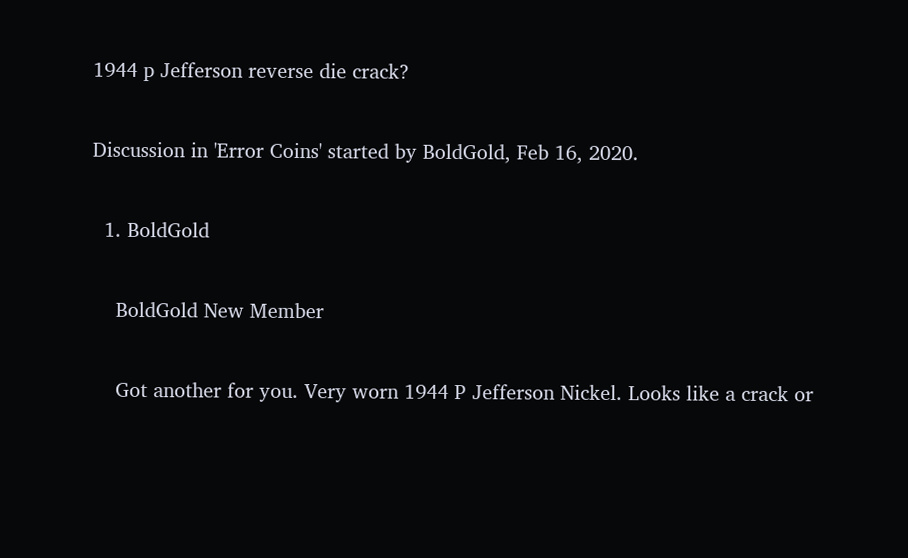1944 p Jefferson reverse die crack?

Discussion in 'Error Coins' started by BoldGold, Feb 16, 2020.

  1. BoldGold

    BoldGold New Member

    Got another for you. Very worn 1944 P Jefferson Nickel. Looks like a crack or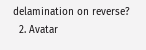delamination on reverse?
  2. Avatar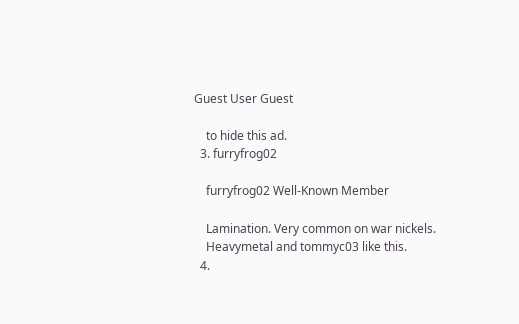Guest User Guest

    to hide this ad.
  3. furryfrog02

    furryfrog02 Well-Known Member

    Lamination. Very common on war nickels.
    Heavymetal and tommyc03 like this.
  4.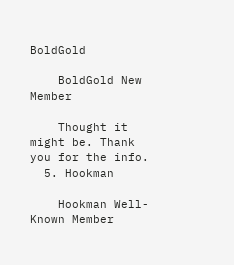BoldGold

    BoldGold New Member

    Thought it might be. Thank you for the info.
  5. Hookman

    Hookman Well-Known Member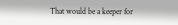That would be a keeper for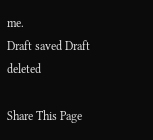me.
Draft saved Draft deleted

Share This Page